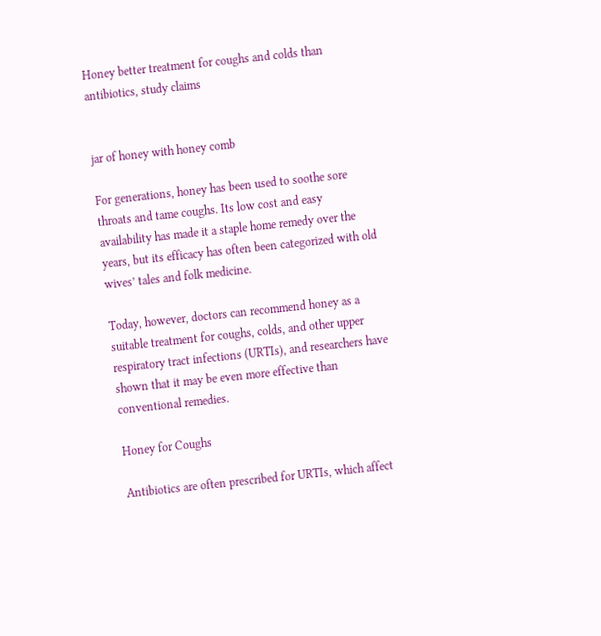Honey better treatment for coughs and colds than antibiotics, study claims


jar of honey with honey comb

For generations, honey has been used to soothe sore throats and tame coughs. Its low cost and easy availability has made it a staple home remedy over the years, but its efficacy has often been categorized with old wives’ tales and folk medicine.

Today, however, doctors can recommend honey as a suitable treatment for coughs, colds, and other upper respiratory tract infections (URTIs), and researchers have shown that it may be even more effective than conventional remedies.

Honey for Coughs

Antibiotics are often prescribed for URTIs, which affect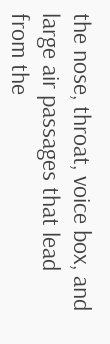the nose, throat, voice box, and large air passages that lead from the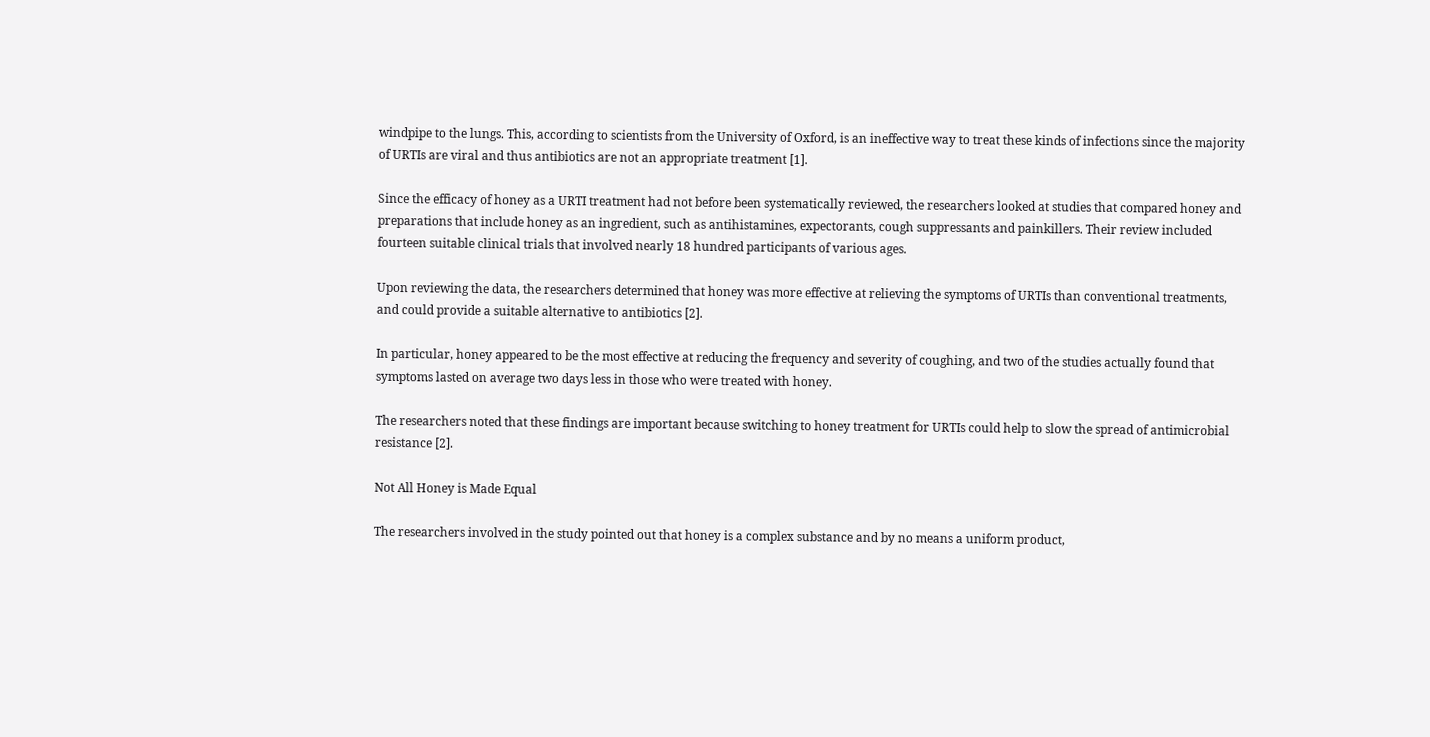windpipe to the lungs. This, according to scientists from the University of Oxford, is an ineffective way to treat these kinds of infections since the majority of URTIs are viral and thus antibiotics are not an appropriate treatment [1].

Since the efficacy of honey as a URTI treatment had not before been systematically reviewed, the researchers looked at studies that compared honey and preparations that include honey as an ingredient, such as antihistamines, expectorants, cough suppressants and painkillers. Their review included fourteen suitable clinical trials that involved nearly 18 hundred participants of various ages.

Upon reviewing the data, the researchers determined that honey was more effective at relieving the symptoms of URTIs than conventional treatments, and could provide a suitable alternative to antibiotics [2].

In particular, honey appeared to be the most effective at reducing the frequency and severity of coughing, and two of the studies actually found that symptoms lasted on average two days less in those who were treated with honey.

The researchers noted that these findings are important because switching to honey treatment for URTIs could help to slow the spread of antimicrobial resistance [2].

Not All Honey is Made Equal

The researchers involved in the study pointed out that honey is a complex substance and by no means a uniform product,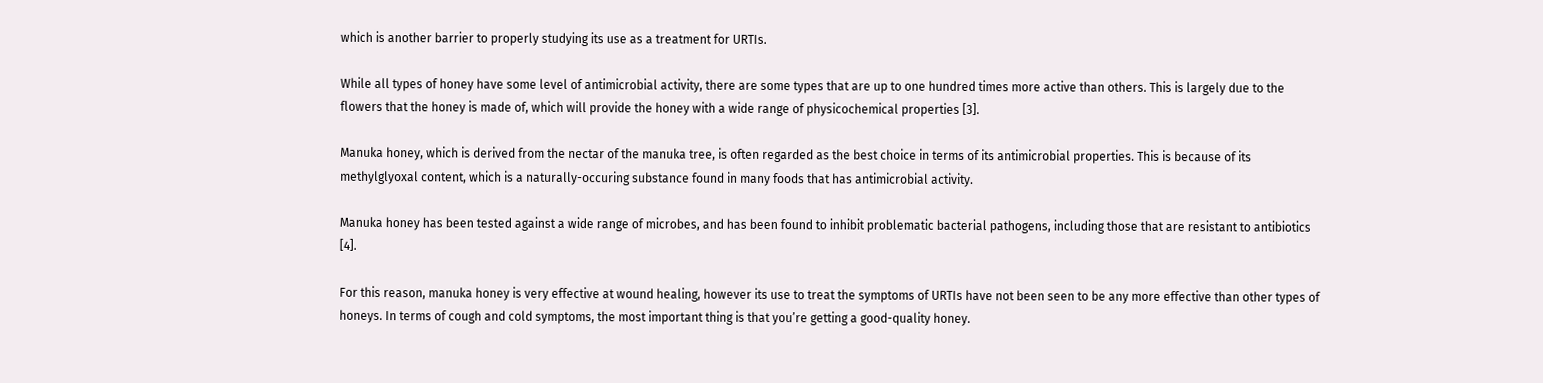which is another barrier to properly studying its use as a treatment for URTIs.

While all types of honey have some level of antimicrobial activity, there are some types that are up to one hundred times more active than others. This is largely due to the flowers that the honey is made of, which will provide the honey with a wide range of physicochemical properties [3].

Manuka honey, which is derived from the nectar of the manuka tree, is often regarded as the best choice in terms of its antimicrobial properties. This is because of its methylglyoxal content, which is a naturally-occuring substance found in many foods that has antimicrobial activity.

Manuka honey has been tested against a wide range of microbes, and has been found to inhibit problematic bacterial pathogens, including those that are resistant to antibiotics [4].

For this reason, manuka honey is very effective at wound healing, however its use to treat the symptoms of URTIs have not been seen to be any more effective than other types of honeys. In terms of cough and cold symptoms, the most important thing is that you’re getting a good-quality honey.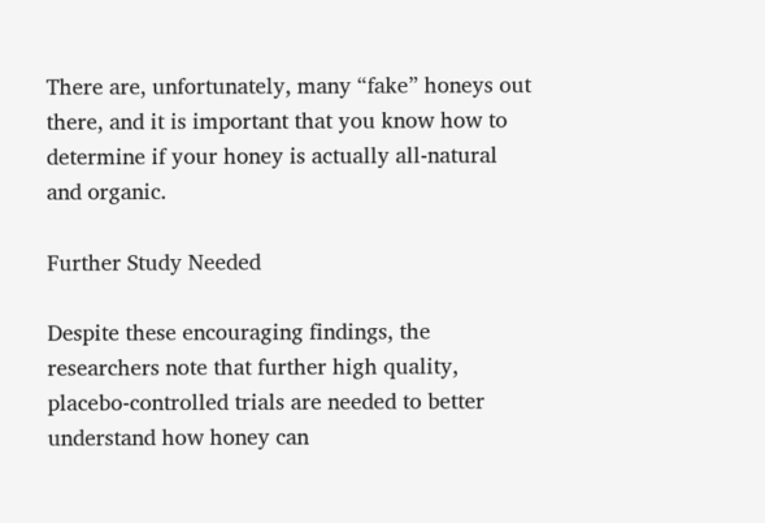There are, unfortunately, many “fake” honeys out there, and it is important that you know how to determine if your honey is actually all-natural and organic.

Further Study Needed

Despite these encouraging findings, the researchers note that further high quality, placebo-controlled trials are needed to better understand how honey can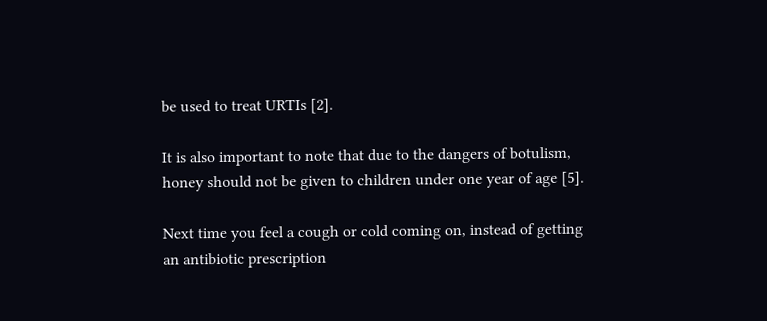be used to treat URTIs [2].

It is also important to note that due to the dangers of botulism, honey should not be given to children under one year of age [5].

Next time you feel a cough or cold coming on, instead of getting an antibiotic prescription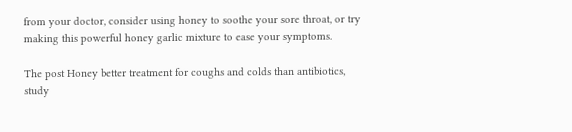from your doctor, consider using honey to soothe your sore throat, or try making this powerful honey garlic mixture to ease your symptoms.

The post Honey better treatment for coughs and colds than antibiotics, study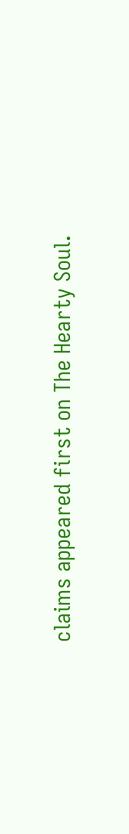claims appeared first on The Hearty Soul.